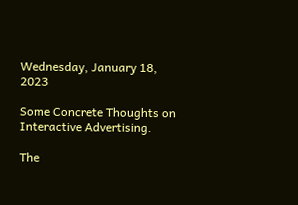Wednesday, January 18, 2023

Some Concrete Thoughts on Interactive Advertising.

The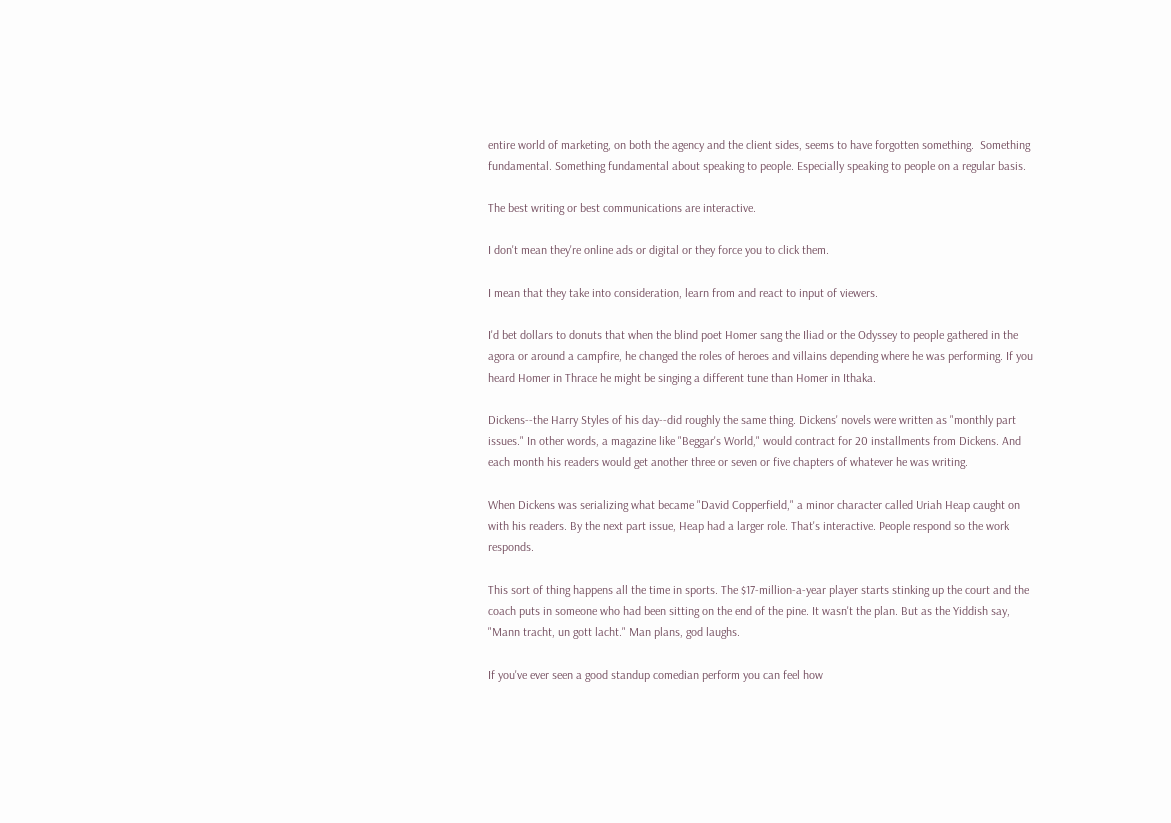entire world of marketing, on both the agency and the client sides, seems to have forgotten something.  Something fundamental. Something fundamental about speaking to people. Especially speaking to people on a regular basis.

The best writing or best communications are interactive.

I don't mean they're online ads or digital or they force you to click them.

I mean that they take into consideration, learn from and react to input of viewers.

I'd bet dollars to donuts that when the blind poet Homer sang the Iliad or the Odyssey to people gathered in the agora or around a campfire, he changed the roles of heroes and villains depending where he was performing. If you heard Homer in Thrace he might be singing a different tune than Homer in Ithaka.

Dickens--the Harry Styles of his day--did roughly the same thing. Dickens' novels were written as "monthly part issues." In other words, a magazine like "Beggar's World," would contract for 20 installments from Dickens. And each month his readers would get another three or seven or five chapters of whatever he was writing.

When Dickens was serializing what became "David Copperfield," a minor character called Uriah Heap caught on with his readers. By the next part issue, Heap had a larger role. That's interactive. People respond so the work responds.

This sort of thing happens all the time in sports. The $17-million-a-year player starts stinking up the court and the coach puts in someone who had been sitting on the end of the pine. It wasn't the plan. But as the Yiddish say, "Mann tracht, un gott lacht." Man plans, god laughs.

If you've ever seen a good standup comedian perform you can feel how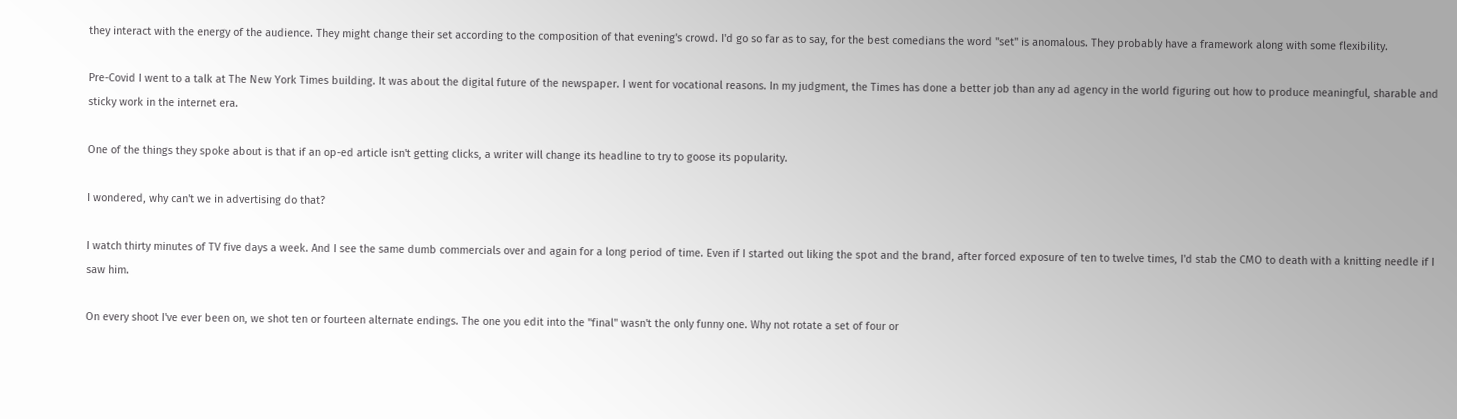they interact with the energy of the audience. They might change their set according to the composition of that evening's crowd. I'd go so far as to say, for the best comedians the word "set" is anomalous. They probably have a framework along with some flexibility.

Pre-Covid I went to a talk at The New York Times building. It was about the digital future of the newspaper. I went for vocational reasons. In my judgment, the Times has done a better job than any ad agency in the world figuring out how to produce meaningful, sharable and sticky work in the internet era.

One of the things they spoke about is that if an op-ed article isn't getting clicks, a writer will change its headline to try to goose its popularity.

I wondered, why can't we in advertising do that?

I watch thirty minutes of TV five days a week. And I see the same dumb commercials over and again for a long period of time. Even if I started out liking the spot and the brand, after forced exposure of ten to twelve times, I'd stab the CMO to death with a knitting needle if I saw him.

On every shoot I've ever been on, we shot ten or fourteen alternate endings. The one you edit into the "final" wasn't the only funny one. Why not rotate a set of four or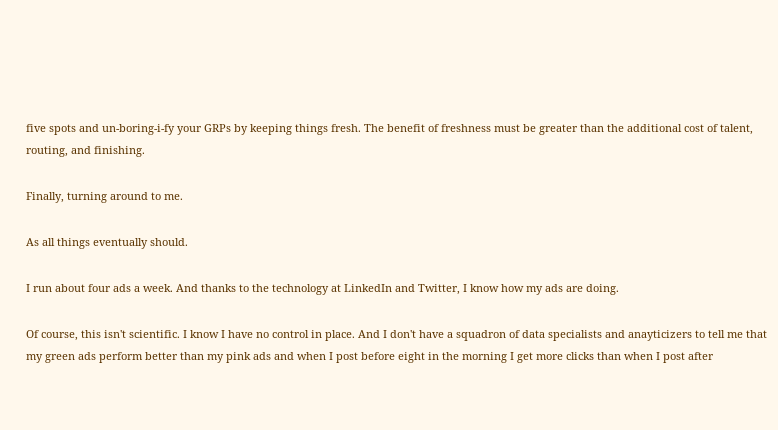five spots and un-boring-i-fy your GRPs by keeping things fresh. The benefit of freshness must be greater than the additional cost of talent, routing, and finishing.

Finally, turning around to me.

As all things eventually should.

I run about four ads a week. And thanks to the technology at LinkedIn and Twitter, I know how my ads are doing.

Of course, this isn't scientific. I know I have no control in place. And I don't have a squadron of data specialists and anayticizers to tell me that my green ads perform better than my pink ads and when I post before eight in the morning I get more clicks than when I post after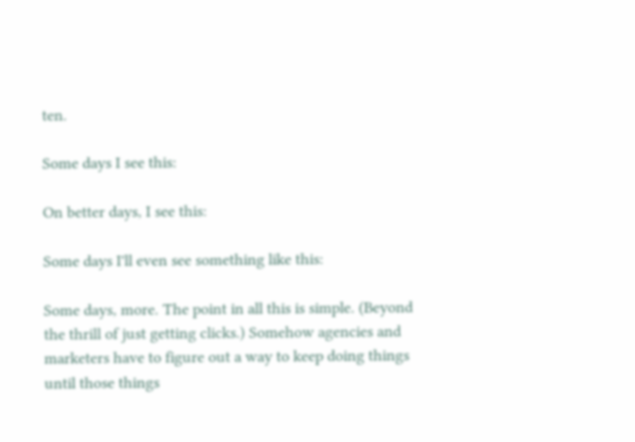ten.

Some days I see this:

On better days, I see this:

Some days I'll even see something like this:

Some days, more. The point in all this is simple. (Beyond the thrill of just getting clicks.) Somehow agencies and marketers have to figure out a way to keep doing things until those things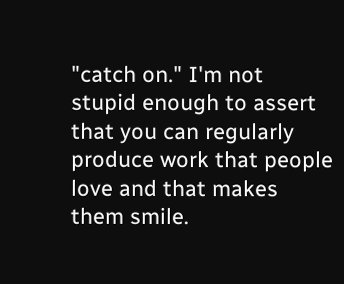"catch on." I'm not stupid enough to assert that you can regularly produce work that people love and that makes them smile.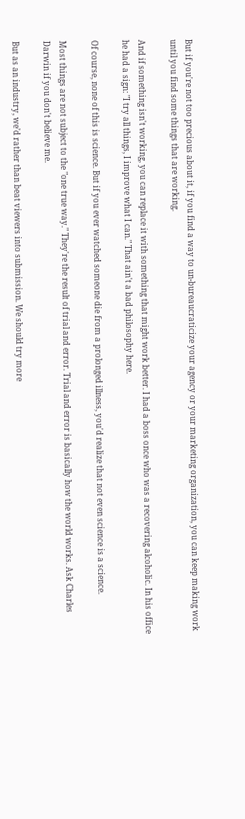But if you're not too precious about it, if you find a way to un-bureaucraticize your agency or your marketing organization, you can keep making work until you find some things that are working.

And if something isn't working, you can replace it with something that might work better. I had a boss once who was a recovering alcoholic. In his office he had a sign: "I try all things, I improve what I can." That ain't a bad philosophy here.

Of course, none of this is science. But if you ever watched someone die from a prolonged illness, you'd realize that not even science is a science.

Most things are not subject to the "one true way." They're the result of trial and error. Trial and error is basically how the world works. Ask Charles Darwin if you don't believe me.

But as an industry, we’d rather than beat viewers into submission. We should try more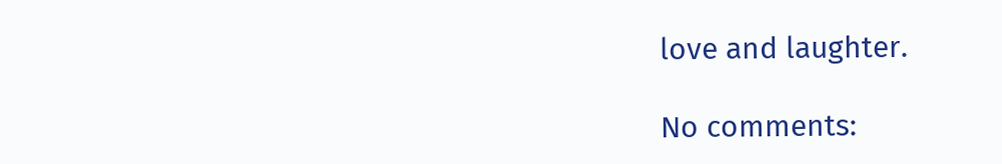love and laughter.

No comments: